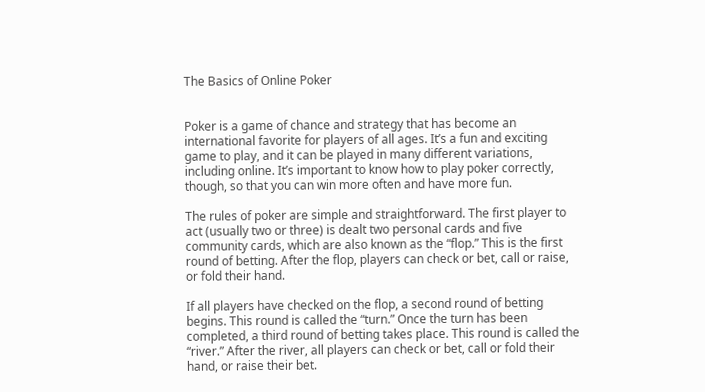The Basics of Online Poker


Poker is a game of chance and strategy that has become an international favorite for players of all ages. It’s a fun and exciting game to play, and it can be played in many different variations, including online. It’s important to know how to play poker correctly, though, so that you can win more often and have more fun.

The rules of poker are simple and straightforward. The first player to act (usually two or three) is dealt two personal cards and five community cards, which are also known as the “flop.” This is the first round of betting. After the flop, players can check or bet, call or raise, or fold their hand.

If all players have checked on the flop, a second round of betting begins. This round is called the “turn.” Once the turn has been completed, a third round of betting takes place. This round is called the “river.” After the river, all players can check or bet, call or fold their hand, or raise their bet.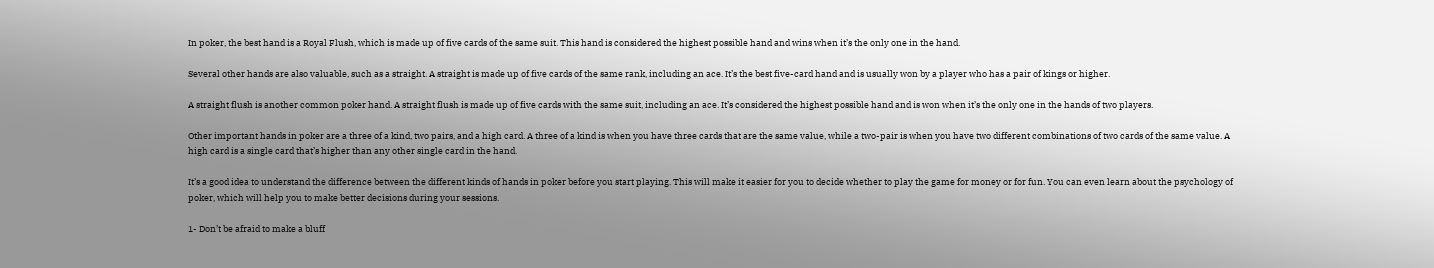In poker, the best hand is a Royal Flush, which is made up of five cards of the same suit. This hand is considered the highest possible hand and wins when it’s the only one in the hand.

Several other hands are also valuable, such as a straight. A straight is made up of five cards of the same rank, including an ace. It’s the best five-card hand and is usually won by a player who has a pair of kings or higher.

A straight flush is another common poker hand. A straight flush is made up of five cards with the same suit, including an ace. It’s considered the highest possible hand and is won when it’s the only one in the hands of two players.

Other important hands in poker are a three of a kind, two pairs, and a high card. A three of a kind is when you have three cards that are the same value, while a two-pair is when you have two different combinations of two cards of the same value. A high card is a single card that’s higher than any other single card in the hand.

It’s a good idea to understand the difference between the different kinds of hands in poker before you start playing. This will make it easier for you to decide whether to play the game for money or for fun. You can even learn about the psychology of poker, which will help you to make better decisions during your sessions.

1- Don’t be afraid to make a bluff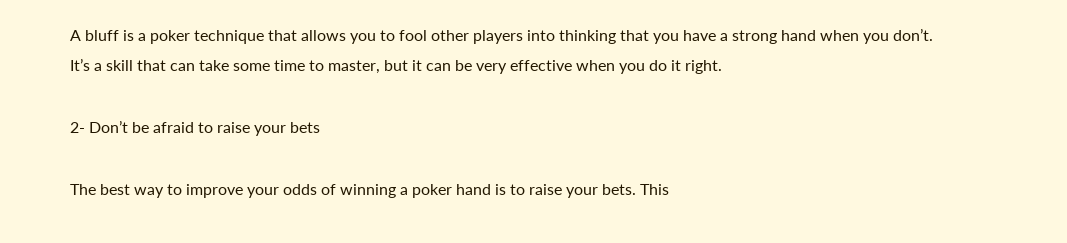A bluff is a poker technique that allows you to fool other players into thinking that you have a strong hand when you don’t. It’s a skill that can take some time to master, but it can be very effective when you do it right.

2- Don’t be afraid to raise your bets

The best way to improve your odds of winning a poker hand is to raise your bets. This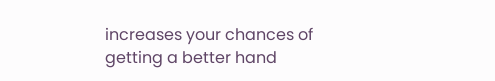increases your chances of getting a better hand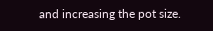and increasing the pot size.